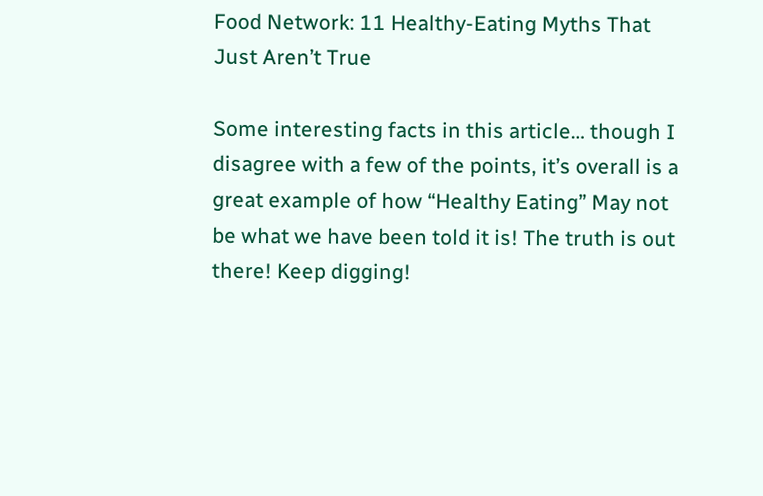Food Network: 11 Healthy-Eating Myths That Just Aren’t True

Some interesting facts in this article… though I disagree with a few of the points, it’s overall is a great example of how “Healthy Eating” May not be what we have been told it is! The truth is out there! Keep digging!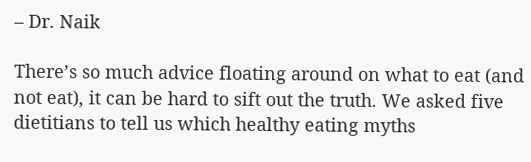– Dr. Naik

There’s so much advice floating around on what to eat (and not eat), it can be hard to sift out the truth. We asked five dietitians to tell us which healthy eating myths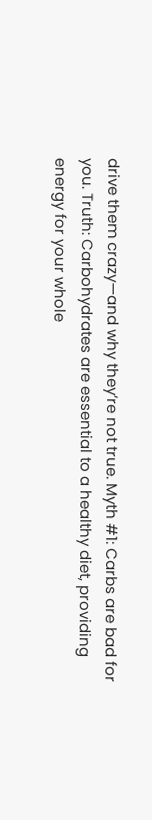drive them crazy—and why they’re not true. Myth #1: Carbs are bad for you. Truth: Carbohydrates are essential to a healthy diet, providing energy for your whole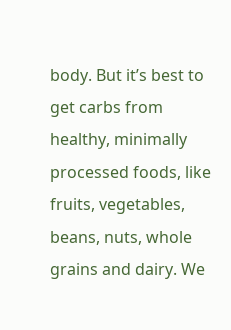body. But it’s best to get carbs from healthy, minimally processed foods, like fruits, vegetables, beans, nuts, whole grains and dairy. We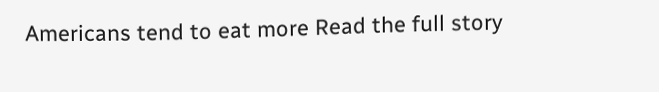Americans tend to eat more Read the full story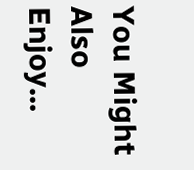You Might Also Enjoy...